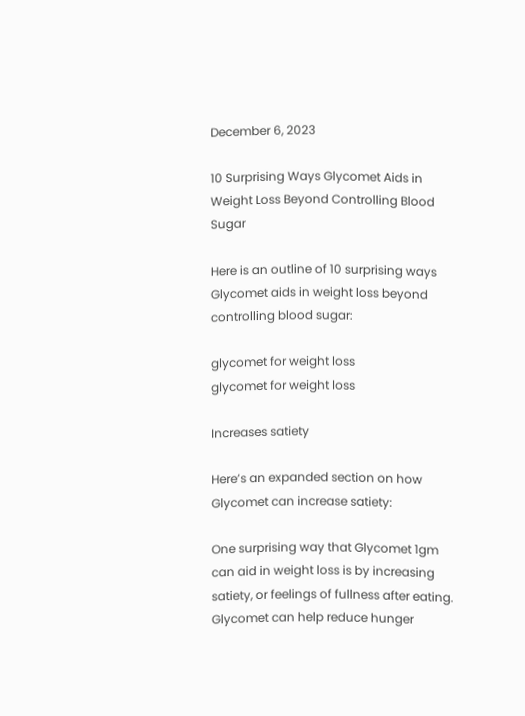December 6, 2023

10 Surprising Ways Glycomet Aids in Weight Loss Beyond Controlling Blood Sugar

Here is an outline of 10 surprising ways Glycomet aids in weight loss beyond controlling blood sugar:

glycomet for weight loss
glycomet for weight loss

Increases satiety

Here’s an expanded section on how Glycomet can increase satiety:

One surprising way that Glycomet 1gm can aid in weight loss is by increasing satiety, or feelings of fullness after eating. Glycomet can help reduce hunger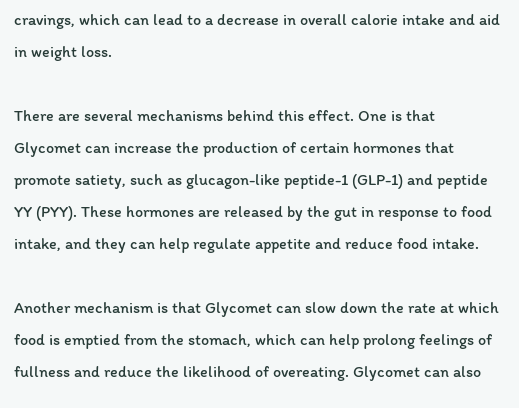cravings, which can lead to a decrease in overall calorie intake and aid in weight loss.

There are several mechanisms behind this effect. One is that Glycomet can increase the production of certain hormones that promote satiety, such as glucagon-like peptide-1 (GLP-1) and peptide YY (PYY). These hormones are released by the gut in response to food intake, and they can help regulate appetite and reduce food intake.

Another mechanism is that Glycomet can slow down the rate at which food is emptied from the stomach, which can help prolong feelings of fullness and reduce the likelihood of overeating. Glycomet can also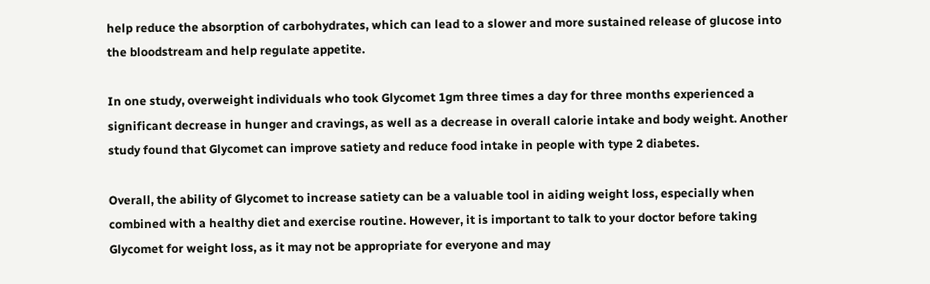help reduce the absorption of carbohydrates, which can lead to a slower and more sustained release of glucose into the bloodstream and help regulate appetite.

In one study, overweight individuals who took Glycomet 1gm three times a day for three months experienced a significant decrease in hunger and cravings, as well as a decrease in overall calorie intake and body weight. Another study found that Glycomet can improve satiety and reduce food intake in people with type 2 diabetes.

Overall, the ability of Glycomet to increase satiety can be a valuable tool in aiding weight loss, especially when combined with a healthy diet and exercise routine. However, it is important to talk to your doctor before taking Glycomet for weight loss, as it may not be appropriate for everyone and may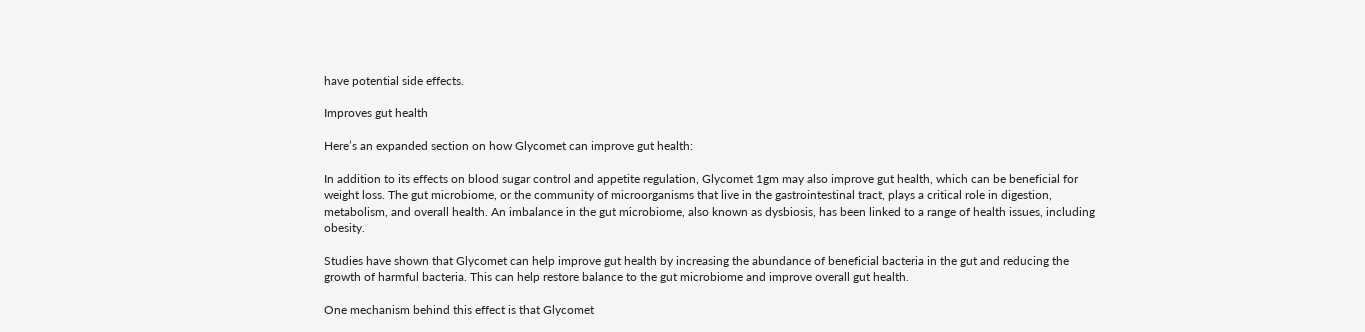have potential side effects.

Improves gut health

Here’s an expanded section on how Glycomet can improve gut health:

In addition to its effects on blood sugar control and appetite regulation, Glycomet 1gm may also improve gut health, which can be beneficial for weight loss. The gut microbiome, or the community of microorganisms that live in the gastrointestinal tract, plays a critical role in digestion, metabolism, and overall health. An imbalance in the gut microbiome, also known as dysbiosis, has been linked to a range of health issues, including obesity.

Studies have shown that Glycomet can help improve gut health by increasing the abundance of beneficial bacteria in the gut and reducing the growth of harmful bacteria. This can help restore balance to the gut microbiome and improve overall gut health.

One mechanism behind this effect is that Glycomet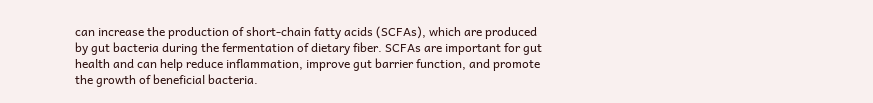can increase the production of short-chain fatty acids (SCFAs), which are produced by gut bacteria during the fermentation of dietary fiber. SCFAs are important for gut health and can help reduce inflammation, improve gut barrier function, and promote the growth of beneficial bacteria.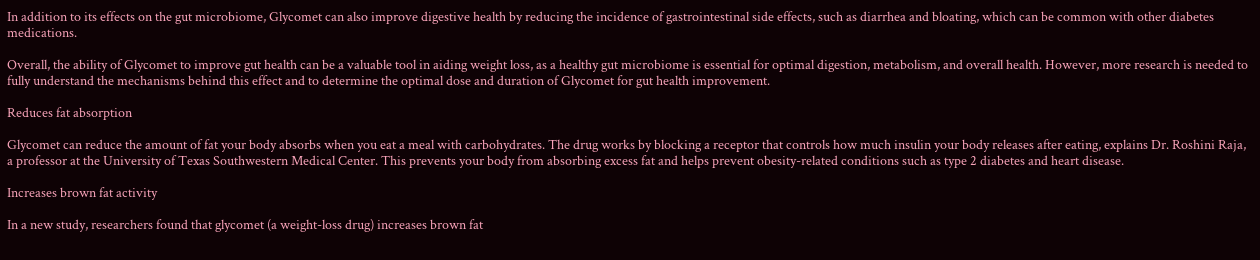In addition to its effects on the gut microbiome, Glycomet can also improve digestive health by reducing the incidence of gastrointestinal side effects, such as diarrhea and bloating, which can be common with other diabetes medications.

Overall, the ability of Glycomet to improve gut health can be a valuable tool in aiding weight loss, as a healthy gut microbiome is essential for optimal digestion, metabolism, and overall health. However, more research is needed to fully understand the mechanisms behind this effect and to determine the optimal dose and duration of Glycomet for gut health improvement.

Reduces fat absorption

Glycomet can reduce the amount of fat your body absorbs when you eat a meal with carbohydrates. The drug works by blocking a receptor that controls how much insulin your body releases after eating, explains Dr. Roshini Raja, a professor at the University of Texas Southwestern Medical Center. This prevents your body from absorbing excess fat and helps prevent obesity-related conditions such as type 2 diabetes and heart disease.

Increases brown fat activity

In a new study, researchers found that glycomet (a weight-loss drug) increases brown fat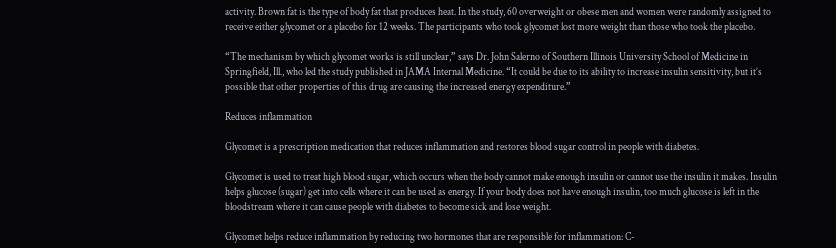activity. Brown fat is the type of body fat that produces heat. In the study, 60 overweight or obese men and women were randomly assigned to receive either glycomet or a placebo for 12 weeks. The participants who took glycomet lost more weight than those who took the placebo.

“The mechanism by which glycomet works is still unclear,” says Dr. John Salerno of Southern Illinois University School of Medicine in Springfield, Ill., who led the study published in JAMA Internal Medicine. “It could be due to its ability to increase insulin sensitivity, but it’s possible that other properties of this drug are causing the increased energy expenditure.”

Reduces inflammation

Glycomet is a prescription medication that reduces inflammation and restores blood sugar control in people with diabetes.

Glycomet is used to treat high blood sugar, which occurs when the body cannot make enough insulin or cannot use the insulin it makes. Insulin helps glucose (sugar) get into cells where it can be used as energy. If your body does not have enough insulin, too much glucose is left in the bloodstream where it can cause people with diabetes to become sick and lose weight.

Glycomet helps reduce inflammation by reducing two hormones that are responsible for inflammation: C-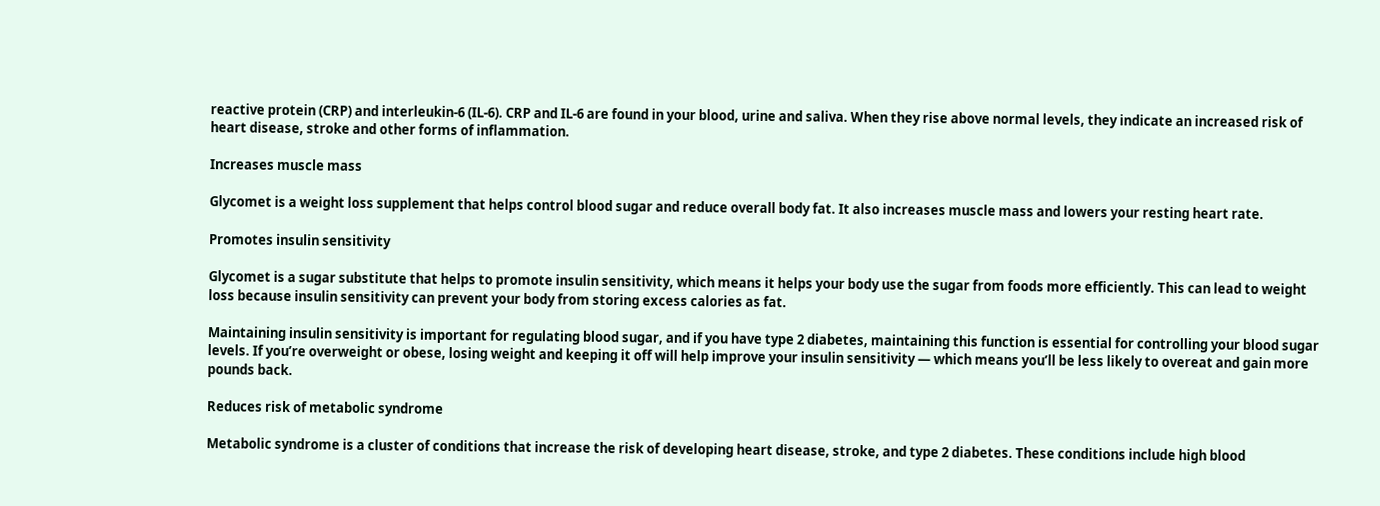reactive protein (CRP) and interleukin-6 (IL-6). CRP and IL-6 are found in your blood, urine and saliva. When they rise above normal levels, they indicate an increased risk of heart disease, stroke and other forms of inflammation.

Increases muscle mass

Glycomet is a weight loss supplement that helps control blood sugar and reduce overall body fat. It also increases muscle mass and lowers your resting heart rate.

Promotes insulin sensitivity

Glycomet is a sugar substitute that helps to promote insulin sensitivity, which means it helps your body use the sugar from foods more efficiently. This can lead to weight loss because insulin sensitivity can prevent your body from storing excess calories as fat.

Maintaining insulin sensitivity is important for regulating blood sugar, and if you have type 2 diabetes, maintaining this function is essential for controlling your blood sugar levels. If you’re overweight or obese, losing weight and keeping it off will help improve your insulin sensitivity — which means you’ll be less likely to overeat and gain more pounds back.

Reduces risk of metabolic syndrome

Metabolic syndrome is a cluster of conditions that increase the risk of developing heart disease, stroke, and type 2 diabetes. These conditions include high blood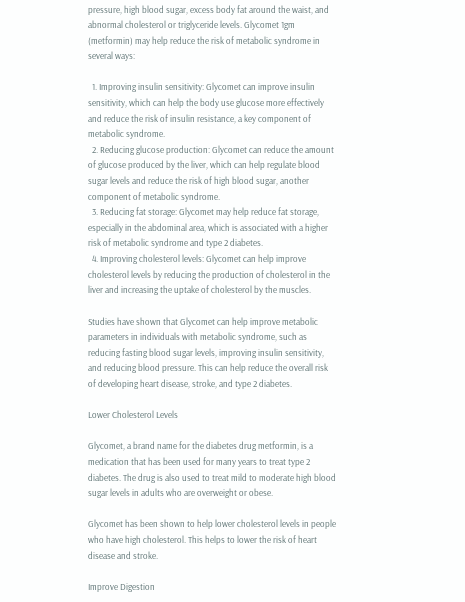pressure, high blood sugar, excess body fat around the waist, and abnormal cholesterol or triglyceride levels. Glycomet 1gm (metformin) may help reduce the risk of metabolic syndrome in several ways:

  1. Improving insulin sensitivity: Glycomet can improve insulin sensitivity, which can help the body use glucose more effectively and reduce the risk of insulin resistance, a key component of metabolic syndrome.
  2. Reducing glucose production: Glycomet can reduce the amount of glucose produced by the liver, which can help regulate blood sugar levels and reduce the risk of high blood sugar, another component of metabolic syndrome.
  3. Reducing fat storage: Glycomet may help reduce fat storage, especially in the abdominal area, which is associated with a higher risk of metabolic syndrome and type 2 diabetes.
  4. Improving cholesterol levels: Glycomet can help improve cholesterol levels by reducing the production of cholesterol in the liver and increasing the uptake of cholesterol by the muscles.

Studies have shown that Glycomet can help improve metabolic parameters in individuals with metabolic syndrome, such as reducing fasting blood sugar levels, improving insulin sensitivity, and reducing blood pressure. This can help reduce the overall risk of developing heart disease, stroke, and type 2 diabetes.

Lower Cholesterol Levels

Glycomet, a brand name for the diabetes drug metformin, is a medication that has been used for many years to treat type 2 diabetes. The drug is also used to treat mild to moderate high blood sugar levels in adults who are overweight or obese.

Glycomet has been shown to help lower cholesterol levels in people who have high cholesterol. This helps to lower the risk of heart disease and stroke.

Improve Digestion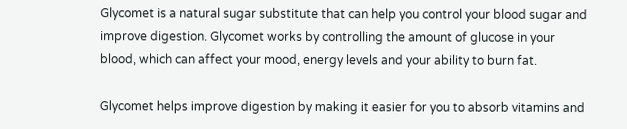Glycomet is a natural sugar substitute that can help you control your blood sugar and improve digestion. Glycomet works by controlling the amount of glucose in your blood, which can affect your mood, energy levels and your ability to burn fat.

Glycomet helps improve digestion by making it easier for you to absorb vitamins and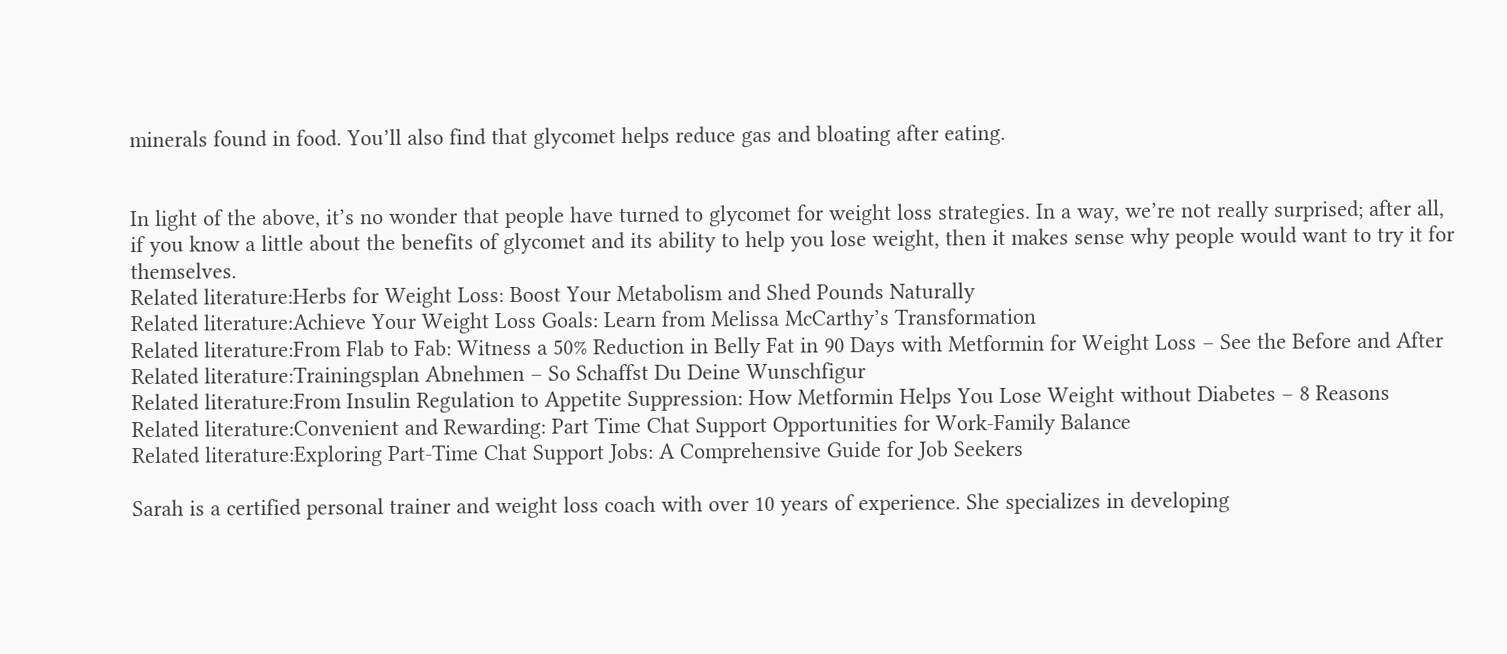minerals found in food. You’ll also find that glycomet helps reduce gas and bloating after eating.


In light of the above, it’s no wonder that people have turned to glycomet for weight loss strategies. In a way, we’re not really surprised; after all, if you know a little about the benefits of glycomet and its ability to help you lose weight, then it makes sense why people would want to try it for themselves.
Related literature:Herbs for Weight Loss: Boost Your Metabolism and Shed Pounds Naturally
Related literature:Achieve Your Weight Loss Goals: Learn from Melissa McCarthy’s Transformation
Related literature:From Flab to Fab: Witness a 50% Reduction in Belly Fat in 90 Days with Metformin for Weight Loss – See the Before and After
Related literature:Trainingsplan Abnehmen – So Schaffst Du Deine Wunschfigur
Related literature:From Insulin Regulation to Appetite Suppression: How Metformin Helps You Lose Weight without Diabetes – 8 Reasons
Related literature:Convenient and Rewarding: Part Time Chat Support Opportunities for Work-Family Balance
Related literature:Exploring Part-Time Chat Support Jobs: A Comprehensive Guide for Job Seekers

Sarah is a certified personal trainer and weight loss coach with over 10 years of experience. She specializes in developing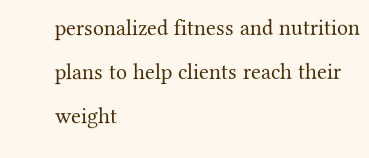personalized fitness and nutrition plans to help clients reach their weight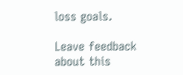loss goals.

Leave feedback about this